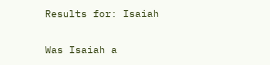Results for: Isaiah

Was Isaiah a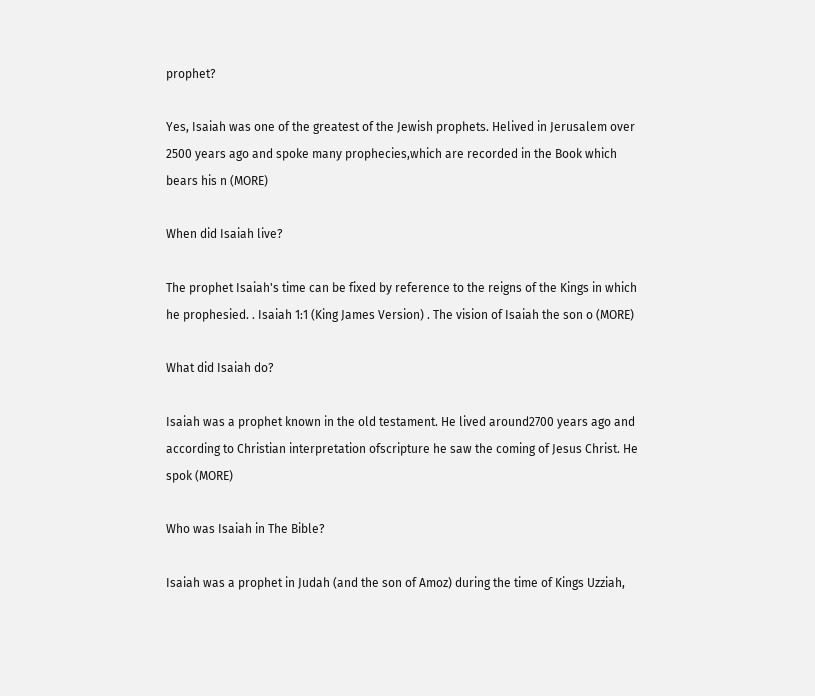prophet?

Yes, Isaiah was one of the greatest of the Jewish prophets. Helived in Jerusalem over 2500 years ago and spoke many prophecies,which are recorded in the Book which bears his n (MORE)

When did Isaiah live?

The prophet Isaiah's time can be fixed by reference to the reigns of the Kings in which he prophesied. . Isaiah 1:1 (King James Version) . The vision of Isaiah the son o (MORE)

What did Isaiah do?

Isaiah was a prophet known in the old testament. He lived around2700 years ago and according to Christian interpretation ofscripture he saw the coming of Jesus Christ. He spok (MORE)

Who was Isaiah in The Bible?

Isaiah was a prophet in Judah (and the son of Amoz) during the time of Kings Uzziah,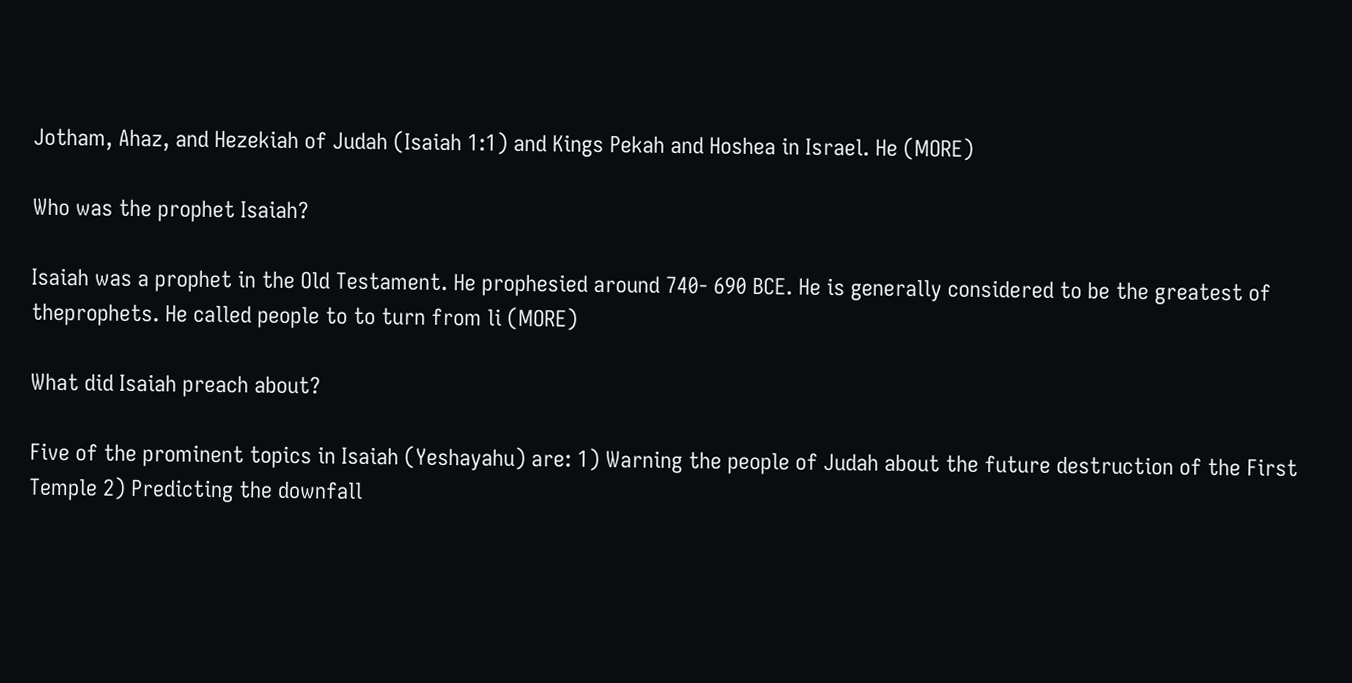Jotham, Ahaz, and Hezekiah of Judah (Isaiah 1:1) and Kings Pekah and Hoshea in Israel. He (MORE)

Who was the prophet Isaiah?

Isaiah was a prophet in the Old Testament. He prophesied around 740- 690 BCE. He is generally considered to be the greatest of theprophets. He called people to to turn from li (MORE)

What did Isaiah preach about?

Five of the prominent topics in Isaiah (Yeshayahu) are: 1) Warning the people of Judah about the future destruction of the First Temple 2) Predicting the downfall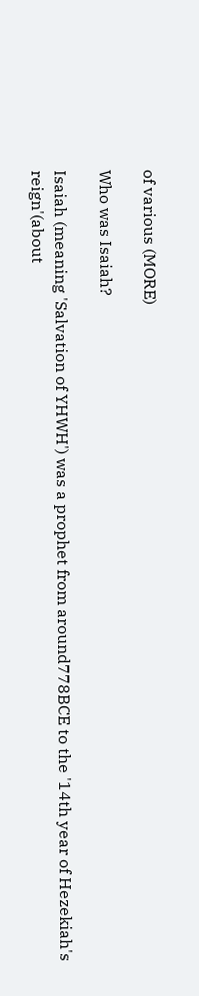of various (MORE)

Who was Isaiah?

Isaiah (meaning 'Salvation of YHWH') was a prophet from around778BCE to the '14th year of Hezekiah's reign'(about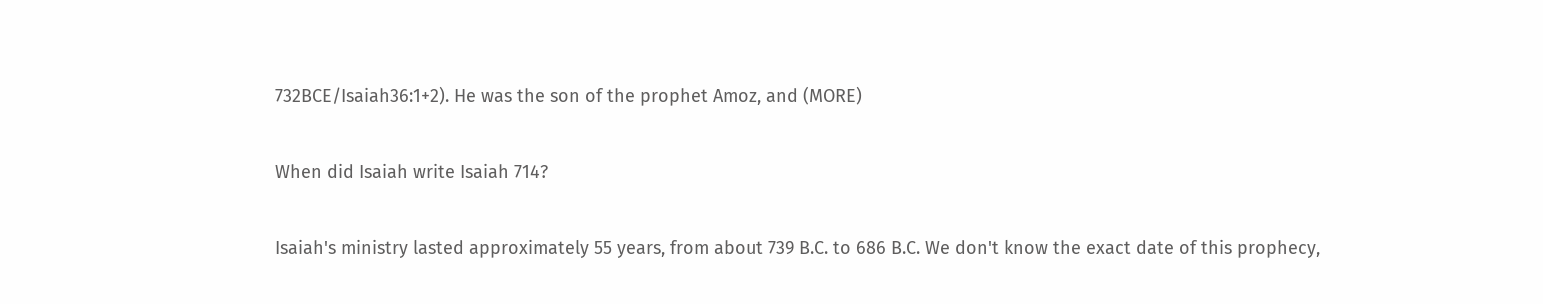732BCE/Isaiah36:1+2). He was the son of the prophet Amoz, and (MORE)

When did Isaiah write Isaiah 714?

Isaiah's ministry lasted approximately 55 years, from about 739 B.C. to 686 B.C. We don't know the exact date of this prophecy,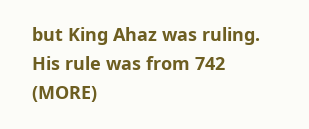but King Ahaz was ruling. His rule was from 742 (MORE)